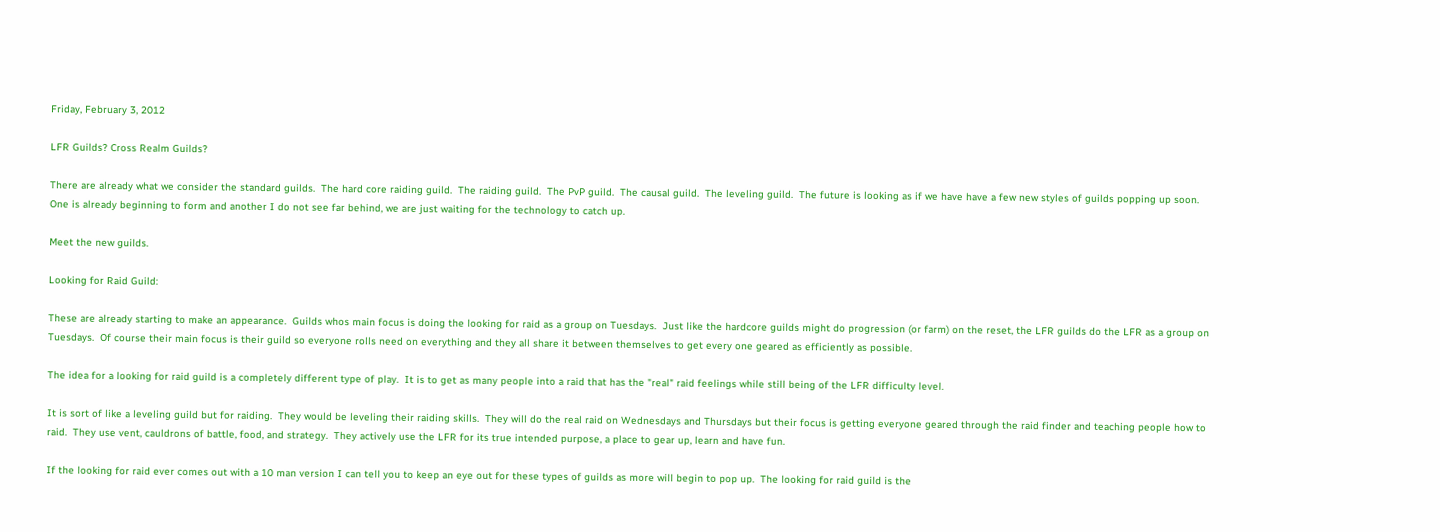Friday, February 3, 2012

LFR Guilds? Cross Realm Guilds?

There are already what we consider the standard guilds.  The hard core raiding guild.  The raiding guild.  The PvP guild.  The causal guild.  The leveling guild.  The future is looking as if we have have a few new styles of guilds popping up soon.  One is already beginning to form and another I do not see far behind, we are just waiting for the technology to catch up.

Meet the new guilds.

Looking for Raid Guild:

These are already starting to make an appearance.  Guilds whos main focus is doing the looking for raid as a group on Tuesdays.  Just like the hardcore guilds might do progression (or farm) on the reset, the LFR guilds do the LFR as a group on Tuesdays.  Of course their main focus is their guild so everyone rolls need on everything and they all share it between themselves to get every one geared as efficiently as possible.

The idea for a looking for raid guild is a completely different type of play.  It is to get as many people into a raid that has the "real" raid feelings while still being of the LFR difficulty level.

It is sort of like a leveling guild but for raiding.  They would be leveling their raiding skills.  They will do the real raid on Wednesdays and Thursdays but their focus is getting everyone geared through the raid finder and teaching people how to raid.  They use vent, cauldrons of battle, food, and strategy.  They actively use the LFR for its true intended purpose, a place to gear up, learn and have fun.

If the looking for raid ever comes out with a 10 man version I can tell you to keep an eye out for these types of guilds as more will begin to pop up.  The looking for raid guild is the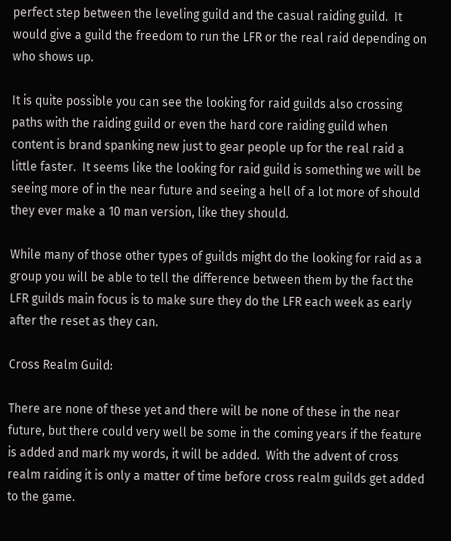perfect step between the leveling guild and the casual raiding guild.  It would give a guild the freedom to run the LFR or the real raid depending on who shows up.

It is quite possible you can see the looking for raid guilds also crossing paths with the raiding guild or even the hard core raiding guild when content is brand spanking new just to gear people up for the real raid a little faster.  It seems like the looking for raid guild is something we will be seeing more of in the near future and seeing a hell of a lot more of should they ever make a 10 man version, like they should.

While many of those other types of guilds might do the looking for raid as a group you will be able to tell the difference between them by the fact the LFR guilds main focus is to make sure they do the LFR each week as early after the reset as they can.

Cross Realm Guild:

There are none of these yet and there will be none of these in the near future, but there could very well be some in the coming years if the feature is added and mark my words, it will be added.  With the advent of cross realm raiding it is only a matter of time before cross realm guilds get added to the game.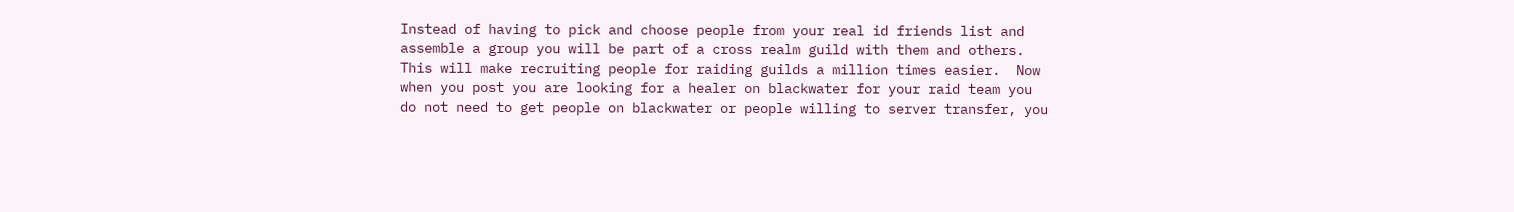Instead of having to pick and choose people from your real id friends list and assemble a group you will be part of a cross realm guild with them and others.  This will make recruiting people for raiding guilds a million times easier.  Now when you post you are looking for a healer on blackwater for your raid team you do not need to get people on blackwater or people willing to server transfer, you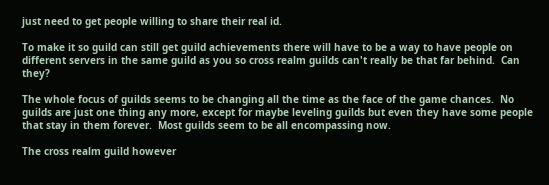just need to get people willing to share their real id.

To make it so guild can still get guild achievements there will have to be a way to have people on different servers in the same guild as you so cross realm guilds can't really be that far behind.  Can they?

The whole focus of guilds seems to be changing all the time as the face of the game chances.  No guilds are just one thing any more, except for maybe leveling guilds but even they have some people that stay in them forever.  Most guilds seem to be all encompassing now.

The cross realm guild however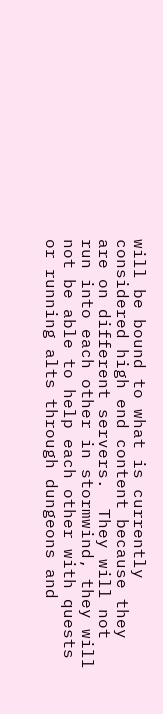will be bound to what is currently considered high end content because they are on different servers.  They will not run into each other in stormwind, they will not be able to help each other with quests or running alts through dungeons and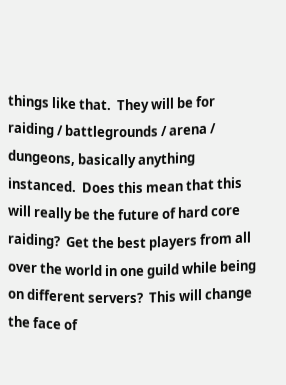things like that.  They will be for raiding / battlegrounds / arena / dungeons, basically anything instanced.  Does this mean that this will really be the future of hard core raiding?  Get the best players from all over the world in one guild while being on different servers?  This will change the face of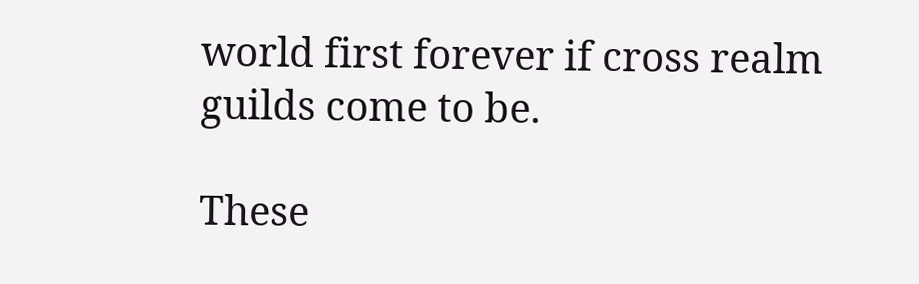world first forever if cross realm guilds come to be.

These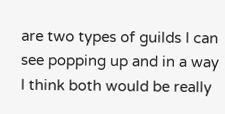are two types of guilds I can see popping up and in a way I think both would be really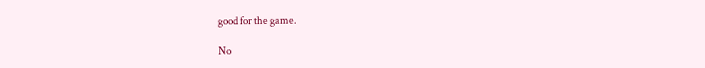good for the game.

No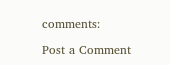comments:

Post a Comment